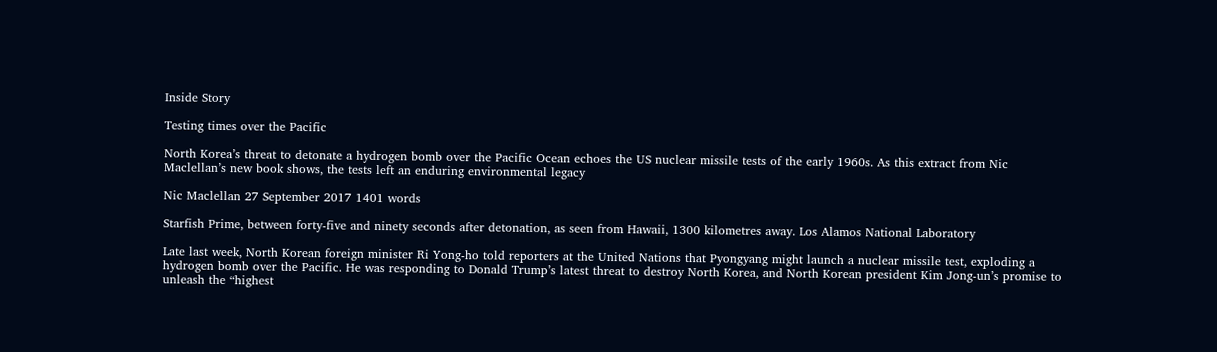Inside Story

Testing times over the Pacific

North Korea’s threat to detonate a hydrogen bomb over the Pacific Ocean echoes the US nuclear missile tests of the early 1960s. As this extract from Nic Maclellan’s new book shows, the tests left an enduring environmental legacy

Nic Maclellan 27 September 2017 1401 words

Starfish Prime, between forty-five and ninety seconds after detonation, as seen from Hawaii, 1300 kilometres away. Los Alamos National Laboratory

Late last week, North Korean foreign minister Ri Yong-ho told reporters at the United Nations that Pyongyang might launch a nuclear missile test, exploding a hydrogen bomb over the Pacific. He was responding to Donald Trump’s latest threat to destroy North Korea, and North Korean president Kim Jong-un’s promise to unleash the “highest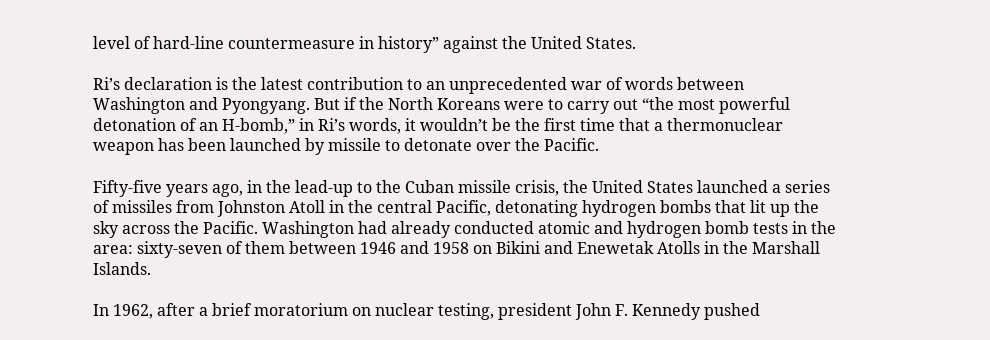level of hard-line countermeasure in history” against the United States.

Ri’s declaration is the latest contribution to an unprecedented war of words between Washington and Pyongyang. But if the North Koreans were to carry out “the most powerful detonation of an H-bomb,” in Ri’s words, it wouldn’t be the first time that a thermonuclear weapon has been launched by missile to detonate over the Pacific.

Fifty-five years ago, in the lead-up to the Cuban missile crisis, the United States launched a series of missiles from Johnston Atoll in the central Pacific, detonating hydrogen bombs that lit up the sky across the Pacific. Washington had already conducted atomic and hydrogen bomb tests in the area: sixty-seven of them between 1946 and 1958 on Bikini and Enewetak Atolls in the Marshall Islands.

In 1962, after a brief moratorium on nuclear testing, president John F. Kennedy pushed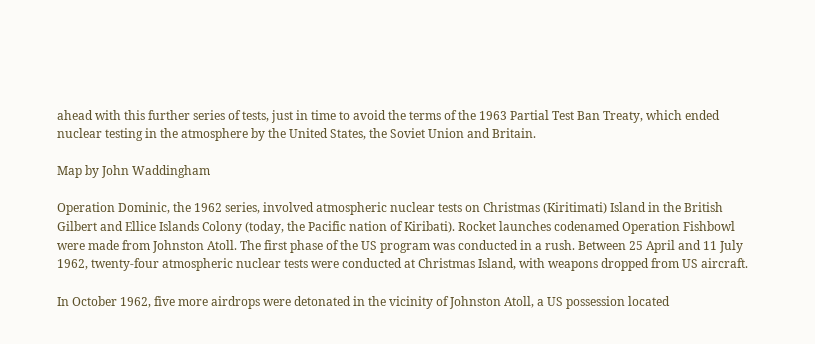ahead with this further series of tests, just in time to avoid the terms of the 1963 Partial Test Ban Treaty, which ended nuclear testing in the atmosphere by the United States, the Soviet Union and Britain.

Map by John Waddingham

Operation Dominic, the 1962 series, involved atmospheric nuclear tests on Christmas (Kiritimati) Island in the British Gilbert and Ellice Islands Colony (today, the Pacific nation of Kiribati). Rocket launches codenamed Operation Fishbowl were made from Johnston Atoll. The first phase of the US program was conducted in a rush. Between 25 April and 11 July 1962, twenty-four atmospheric nuclear tests were conducted at Christmas Island, with weapons dropped from US aircraft.

In October 1962, five more airdrops were detonated in the vicinity of Johnston Atoll, a US possession located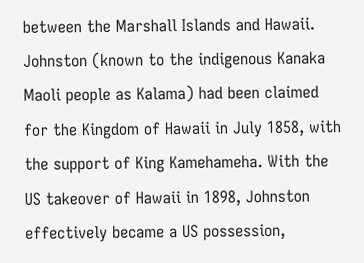between the Marshall Islands and Hawaii. Johnston (known to the indigenous Kanaka Maoli people as Kalama) had been claimed for the Kingdom of Hawaii in July 1858, with the support of King Kamehameha. With the US takeover of Hawaii in 1898, Johnston effectively became a US possession,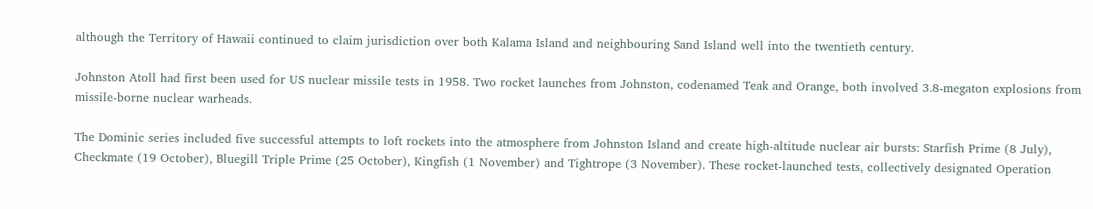although the Territory of Hawaii continued to claim jurisdiction over both Kalama Island and neighbouring Sand Island well into the twentieth century.

Johnston Atoll had first been used for US nuclear missile tests in 1958. Two rocket launches from Johnston, codenamed Teak and Orange, both involved 3.8-megaton explosions from missile-borne nuclear warheads.

The Dominic series included five successful attempts to loft rockets into the atmosphere from Johnston Island and create high-altitude nuclear air bursts: Starfish Prime (8 July), Checkmate (19 October), Bluegill Triple Prime (25 October), Kingfish (1 November) and Tightrope (3 November). These rocket-launched tests, collectively designated Operation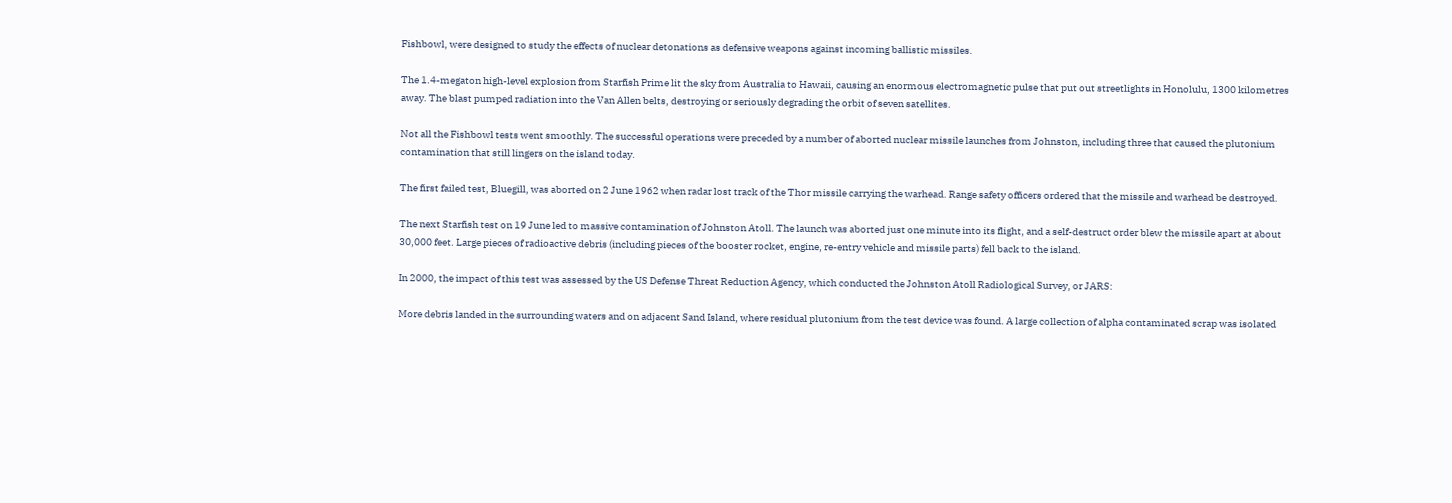Fishbowl, were designed to study the effects of nuclear detonations as defensive weapons against incoming ballistic missiles.

The 1.4-megaton high-level explosion from Starfish Prime lit the sky from Australia to Hawaii, causing an enormous electromagnetic pulse that put out streetlights in Honolulu, 1300 kilometres away. The blast pumped radiation into the Van Allen belts, destroying or seriously degrading the orbit of seven satellites.

Not all the Fishbowl tests went smoothly. The successful operations were preceded by a number of aborted nuclear missile launches from Johnston, including three that caused the plutonium contamination that still lingers on the island today.

The first failed test, Bluegill, was aborted on 2 June 1962 when radar lost track of the Thor missile carrying the warhead. Range safety officers ordered that the missile and warhead be destroyed.

The next Starfish test on 19 June led to massive contamination of Johnston Atoll. The launch was aborted just one minute into its flight, and a self-destruct order blew the missile apart at about 30,000 feet. Large pieces of radioactive debris (including pieces of the booster rocket, engine, re-entry vehicle and missile parts) fell back to the island.

In 2000, the impact of this test was assessed by the US Defense Threat Reduction Agency, which conducted the Johnston Atoll Radiological Survey, or JARS:

More debris landed in the surrounding waters and on adjacent Sand Island, where residual plutonium from the test device was found. A large collection of alpha contaminated scrap was isolated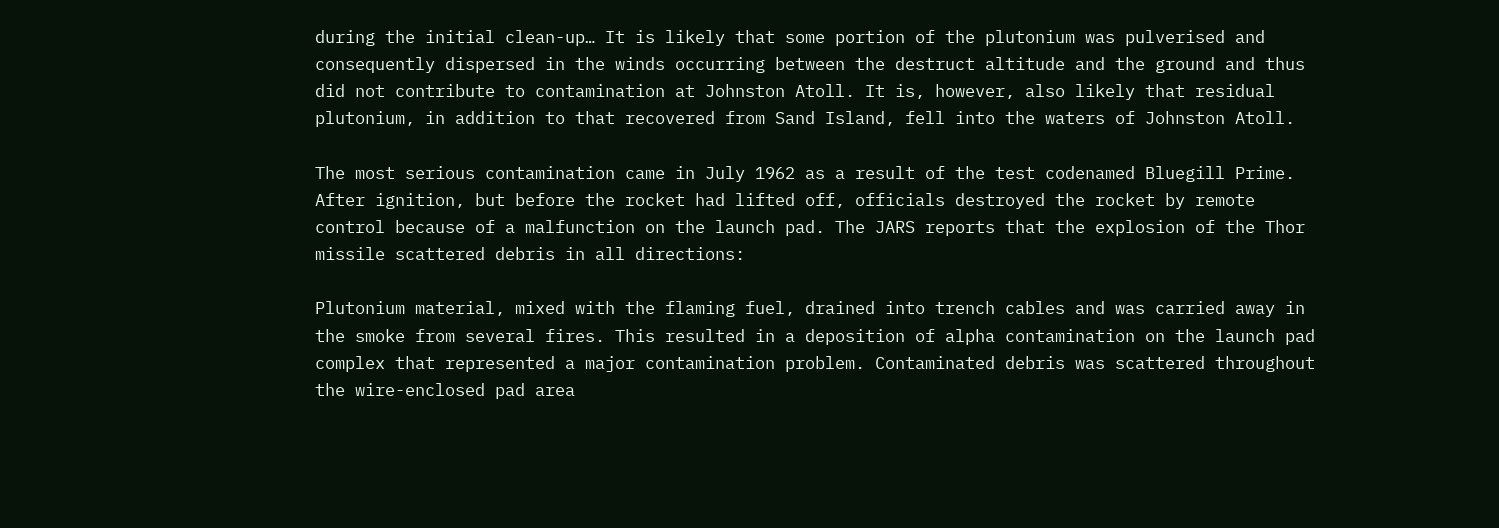during the initial clean-up… It is likely that some portion of the plutonium was pulverised and consequently dispersed in the winds occurring between the destruct altitude and the ground and thus did not contribute to contamination at Johnston Atoll. It is, however, also likely that residual plutonium, in addition to that recovered from Sand Island, fell into the waters of Johnston Atoll.

The most serious contamination came in July 1962 as a result of the test codenamed Bluegill Prime. After ignition, but before the rocket had lifted off, officials destroyed the rocket by remote control because of a malfunction on the launch pad. The JARS reports that the explosion of the Thor missile scattered debris in all directions:

Plutonium material, mixed with the flaming fuel, drained into trench cables and was carried away in the smoke from several fires. This resulted in a deposition of alpha contamination on the launch pad complex that represented a major contamination problem. Contaminated debris was scattered throughout the wire-enclosed pad area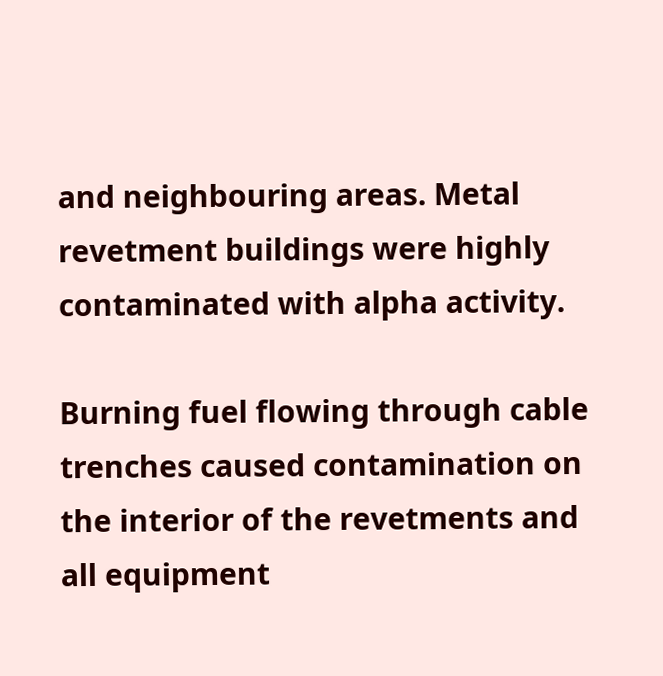and neighbouring areas. Metal revetment buildings were highly contaminated with alpha activity.

Burning fuel flowing through cable trenches caused contamination on the interior of the revetments and all equipment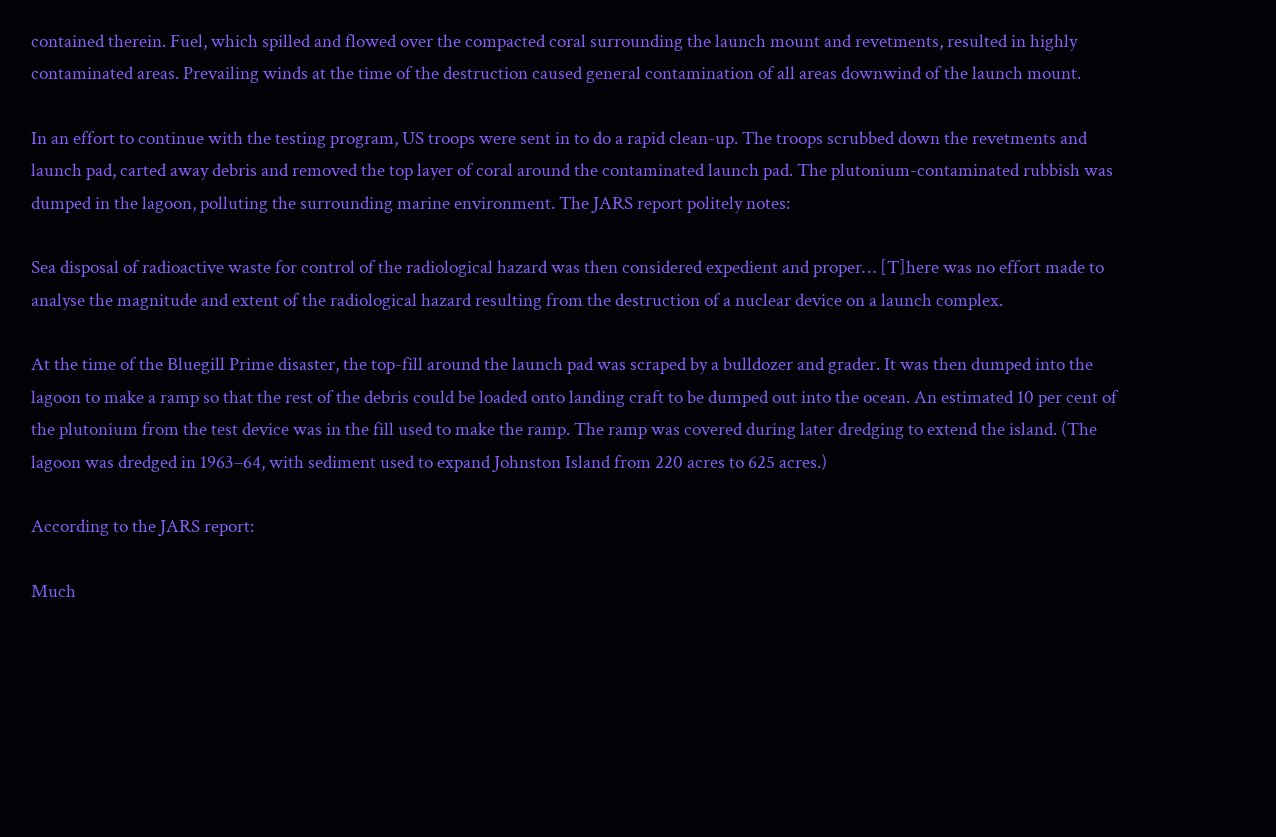contained therein. Fuel, which spilled and flowed over the compacted coral surrounding the launch mount and revetments, resulted in highly contaminated areas. Prevailing winds at the time of the destruction caused general contamination of all areas downwind of the launch mount.

In an effort to continue with the testing program, US troops were sent in to do a rapid clean-up. The troops scrubbed down the revetments and launch pad, carted away debris and removed the top layer of coral around the contaminated launch pad. The plutonium-contaminated rubbish was dumped in the lagoon, polluting the surrounding marine environment. The JARS report politely notes:

Sea disposal of radioactive waste for control of the radiological hazard was then considered expedient and proper… [T]here was no effort made to analyse the magnitude and extent of the radiological hazard resulting from the destruction of a nuclear device on a launch complex.

At the time of the Bluegill Prime disaster, the top-fill around the launch pad was scraped by a bulldozer and grader. It was then dumped into the lagoon to make a ramp so that the rest of the debris could be loaded onto landing craft to be dumped out into the ocean. An estimated 10 per cent of the plutonium from the test device was in the fill used to make the ramp. The ramp was covered during later dredging to extend the island. (The lagoon was dredged in 1963–64, with sediment used to expand Johnston Island from 220 acres to 625 acres.)

According to the JARS report:

Much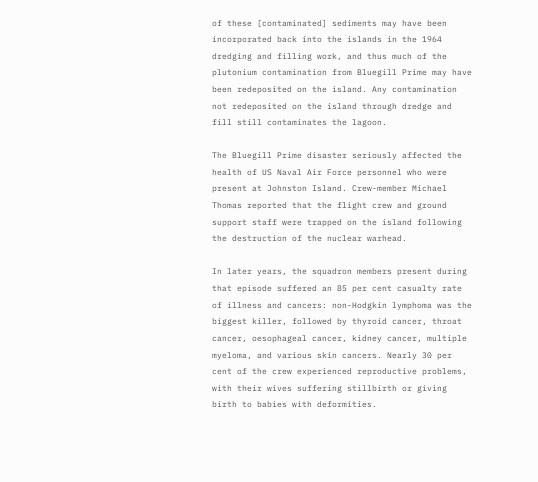of these [contaminated] sediments may have been incorporated back into the islands in the 1964 dredging and filling work, and thus much of the plutonium contamination from Bluegill Prime may have been redeposited on the island. Any contamination not redeposited on the island through dredge and fill still contaminates the lagoon.

The Bluegill Prime disaster seriously affected the health of US Naval Air Force personnel who were present at Johnston Island. Crew-member Michael Thomas reported that the flight crew and ground support staff were trapped on the island following the destruction of the nuclear warhead.

In later years, the squadron members present during that episode suffered an 85 per cent casualty rate of illness and cancers: non-Hodgkin lymphoma was the biggest killer, followed by thyroid cancer, throat cancer, oesophageal cancer, kidney cancer, multiple myeloma, and various skin cancers. Nearly 30 per cent of the crew experienced reproductive problems, with their wives suffering stillbirth or giving birth to babies with deformities.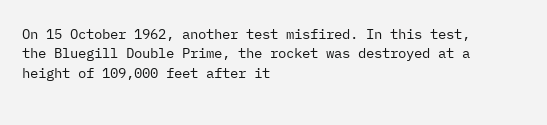On 15 October 1962, another test misfired. In this test, the Bluegill Double Prime, the rocket was destroyed at a height of 109,000 feet after it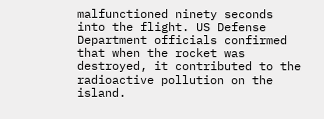malfunctioned ninety seconds into the flight. US Defense Department officials confirmed that when the rocket was destroyed, it contributed to the radioactive pollution on the island.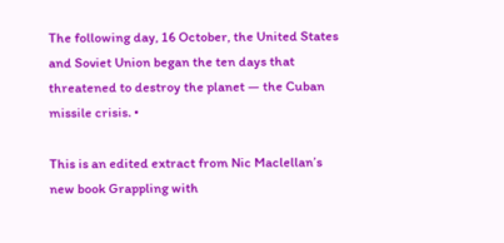The following day, 16 October, the United States and Soviet Union began the ten days that threatened to destroy the planet — the Cuban missile crisis. •

This is an edited extract from Nic Maclellan’s new book Grappling with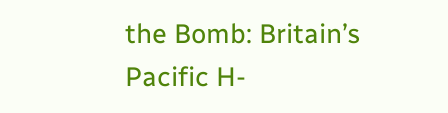the Bomb: Britain’s Pacific H-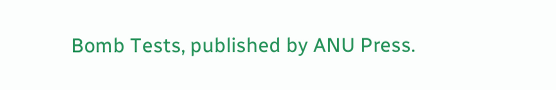Bomb Tests, published by ANU Press.